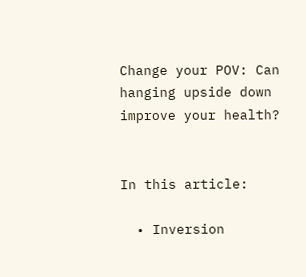Change your POV: Can hanging upside down improve your health?


In this article:

  • Inversion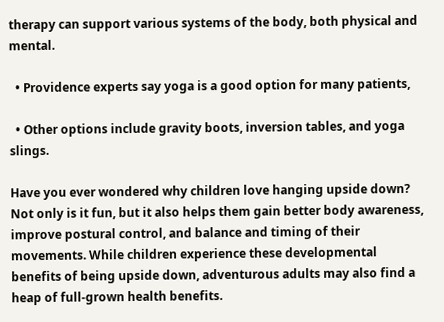therapy can support various systems of the body, both physical and mental.

  • Providence experts say yoga is a good option for many patients,

  • Other options include gravity boots, inversion tables, and yoga slings.

Have you ever wondered why children love hanging upside down? Not only is it fun, but it also helps them gain better body awareness, improve postural control, and balance and timing of their movements. While children experience these developmental benefits of being upside down, adventurous adults may also find a heap of full-grown health benefits.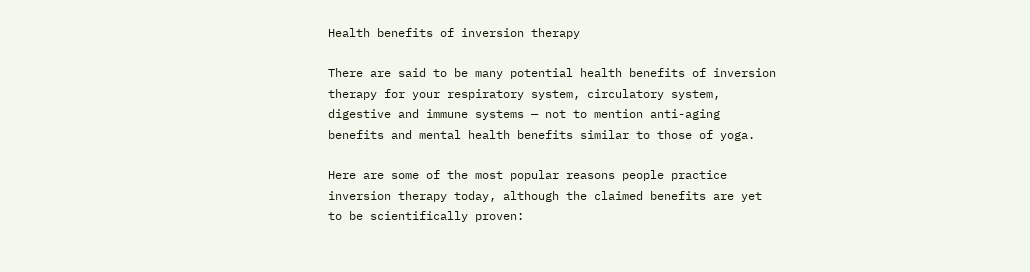Health benefits of inversion therapy

There are said to be many potential health benefits of inversion therapy for your respiratory system, circulatory system, digestive and immune systems — not to mention anti-aging benefits and mental health benefits similar to those of yoga.

Here are some of the most popular reasons people practice inversion therapy today, although the claimed benefits are yet to be scientifically proven: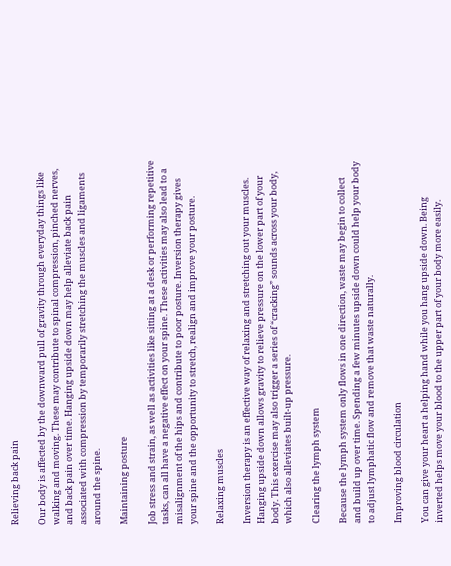Relieving back pain

Our body is affected by the downward pull of gravity through everyday things like walking and moving. These may contribute to spinal compression, pinched nerves, and back pain over time. Hanging upside down may help alleviate back pain associated with compression by temporarily stretching the muscles and ligaments around the spine.

Maintaining posture

Job stress and strain, as well as activities like sitting at a desk or performing repetitive tasks, can all have a negative effect on your spine. These activities may also lead to a misalignment of the hips and contribute to poor posture. Inversion therapy gives your spine and the opportunity to stretch, realign and improve your posture.

Relaxing muscles

Inversion therapy is an effective way of relaxing and stretching out your muscles. Hanging upside down allows gravity to relieve pressure on the lower part of your body. This exercise may also trigger a series of “cracking” sounds across your body, which also alleviates built-up pressure.

Clearing the lymph system

Because the lymph system only flows in one direction, waste may begin to collect and build up over time. Spending a few minutes upside down could help your body to adjust lymphatic flow and remove that waste naturally.

Improving blood circulation

You can give your heart a helping hand while you hang upside down. Being inverted helps move your blood to the upper part of your body more easily.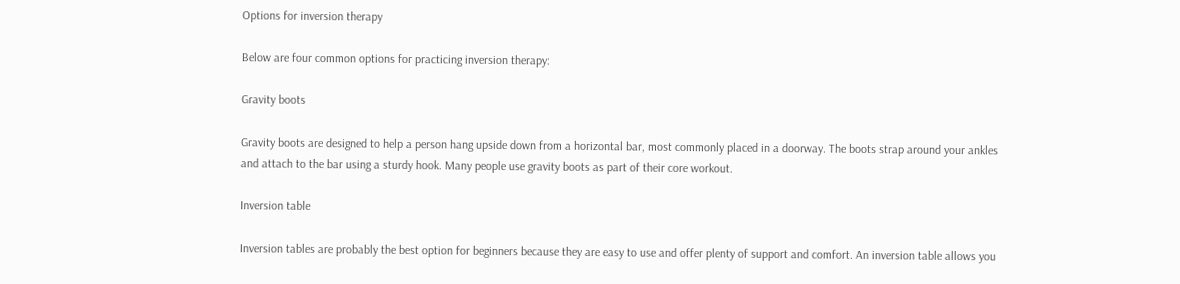Options for inversion therapy

Below are four common options for practicing inversion therapy:

Gravity boots

Gravity boots are designed to help a person hang upside down from a horizontal bar, most commonly placed in a doorway. The boots strap around your ankles and attach to the bar using a sturdy hook. Many people use gravity boots as part of their core workout.

Inversion table

Inversion tables are probably the best option for beginners because they are easy to use and offer plenty of support and comfort. An inversion table allows you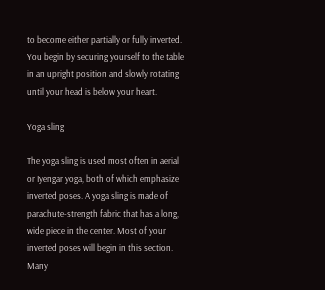to become either partially or fully inverted. You begin by securing yourself to the table in an upright position and slowly rotating until your head is below your heart.

Yoga sling

The yoga sling is used most often in aerial or Iyengar yoga, both of which emphasize inverted poses. A yoga sling is made of parachute-strength fabric that has a long, wide piece in the center. Most of your inverted poses will begin in this section. Many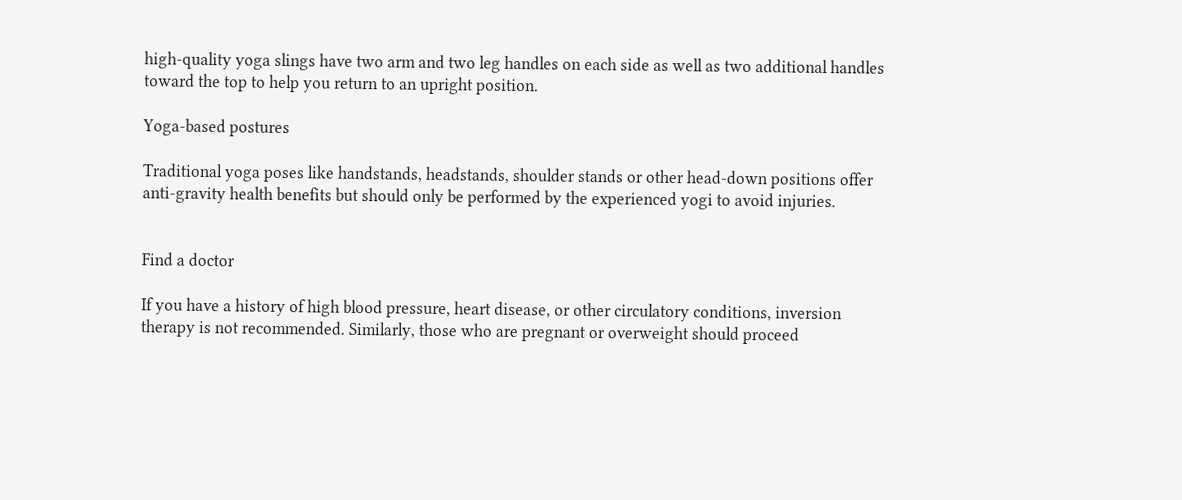high-quality yoga slings have two arm and two leg handles on each side as well as two additional handles toward the top to help you return to an upright position.

Yoga-based postures

Traditional yoga poses like handstands, headstands, shoulder stands or other head-down positions offer anti-gravity health benefits but should only be performed by the experienced yogi to avoid injuries.


Find a doctor

If you have a history of high blood pressure, heart disease, or other circulatory conditions, inversion therapy is not recommended. Similarly, those who are pregnant or overweight should proceed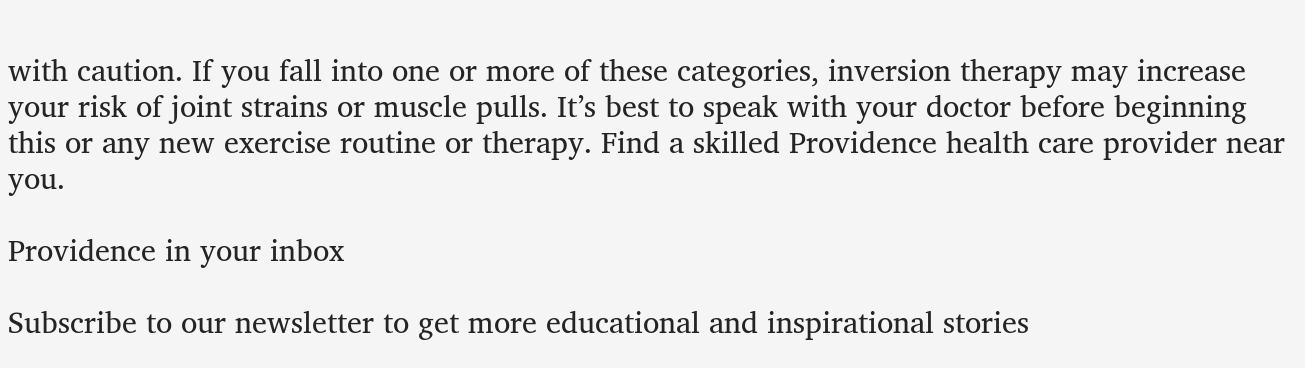with caution. If you fall into one or more of these categories, inversion therapy may increase your risk of joint strains or muscle pulls. It’s best to speak with your doctor before beginning this or any new exercise routine or therapy. Find a skilled Providence health care provider near you.

Providence in your inbox

Subscribe to our newsletter to get more educational and inspirational stories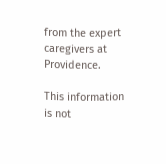from the expert caregivers at Providence.

This information is not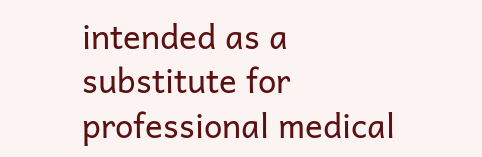intended as a substitute for professional medical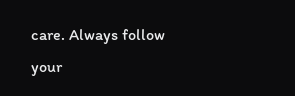care. Always follow your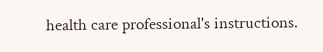health care professional's instructions.